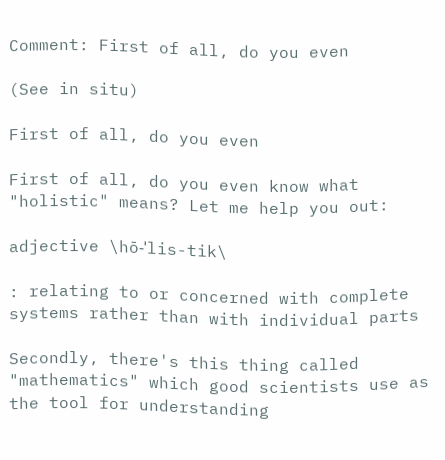Comment: First of all, do you even

(See in situ)

First of all, do you even

First of all, do you even know what "holistic" means? Let me help you out:

adjective \hō-ˈlis-tik\

: relating to or concerned with complete systems rather than with individual parts

Secondly, there's this thing called "mathematics" which good scientists use as the tool for understanding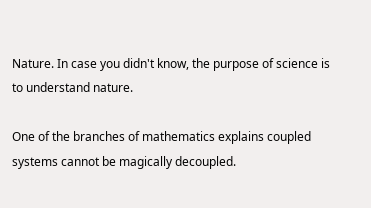Nature. In case you didn't know, the purpose of science is to understand nature.

One of the branches of mathematics explains coupled systems cannot be magically decoupled.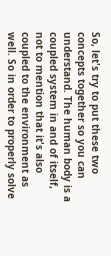So, let's try to put these two concepts together so you can understand. The human body is a coupled system in and of itself, not to mention that it's also coupled to the environment as well. So in order to properly solve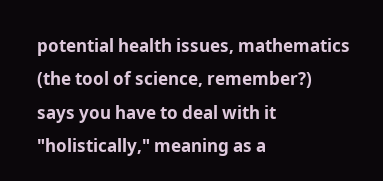potential health issues, mathematics (the tool of science, remember?) says you have to deal with it "holistically," meaning as a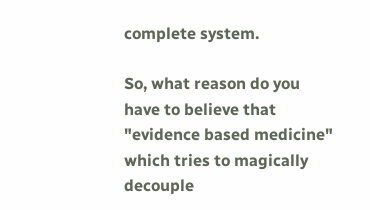complete system.

So, what reason do you have to believe that "evidence based medicine" which tries to magically decouple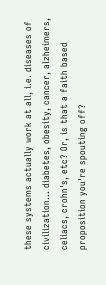these systems actually work at all, i.e. diseases of civilization... diabetes, obesity, cancer, alzheimers, celiacs, crohn's, etc? Or, is that a faith based proposition you're spouting off?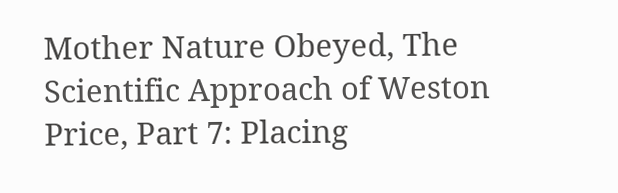Mother Nature Obeyed, The Scientific Approach of Weston Price, Part 7: Placing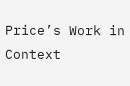Price’s Work in Context